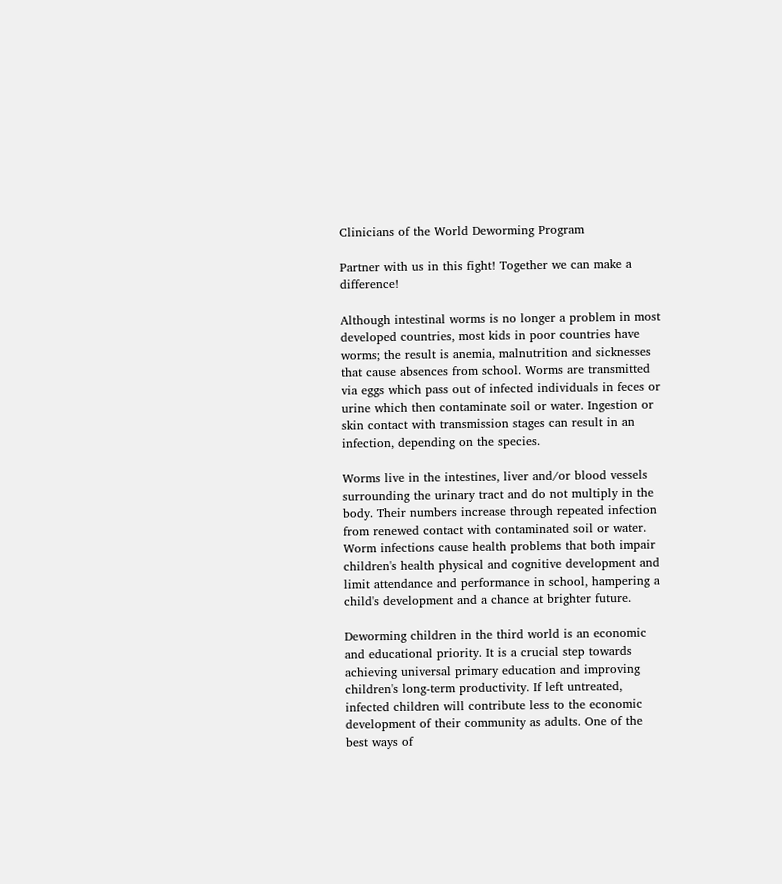Clinicians of the World Deworming Program

Partner with us in this fight! Together we can make a difference!

Although intestinal worms is no longer a problem in most developed countries, most kids in poor countries have worms; the result is anemia, malnutrition and sicknesses that cause absences from school. Worms are transmitted via eggs which pass out of infected individuals in feces or urine which then contaminate soil or water. Ingestion or skin contact with transmission stages can result in an infection, depending on the species.

Worms live in the intestines, liver and/or blood vessels surrounding the urinary tract and do not multiply in the body. Their numbers increase through repeated infection from renewed contact with contaminated soil or water. Worm infections cause health problems that both impair children's health physical and cognitive development and limit attendance and performance in school, hampering a child's development and a chance at brighter future.

Deworming children in the third world is an economic and educational priority. It is a crucial step towards achieving universal primary education and improving children's long-term productivity. If left untreated, infected children will contribute less to the economic development of their community as adults. One of the best ways of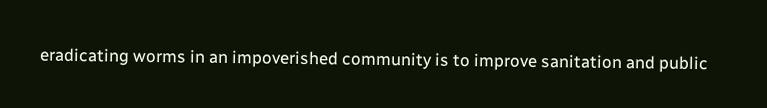eradicating worms in an impoverished community is to improve sanitation and public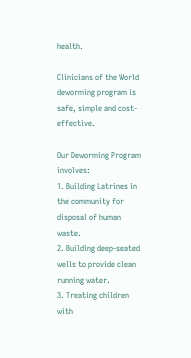health.

Clinicians of the World deworming program is safe, simple and cost-effective.

Our Deworming Program involves:
1. Building Latrines in the community for disposal of human waste.
2. Building deep-seated wells to provide clean running water.
3. Treating children with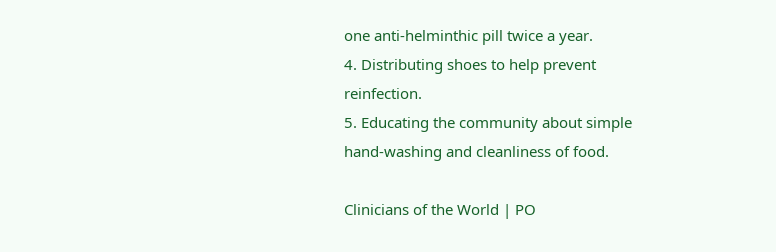one anti-helminthic pill twice a year.
4. Distributing shoes to help prevent reinfection.
5. Educating the community about simple hand-washing and cleanliness of food.

Clinicians of the World | PO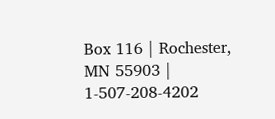Box 116 | Rochester, MN 55903 | 1-507-208-4202